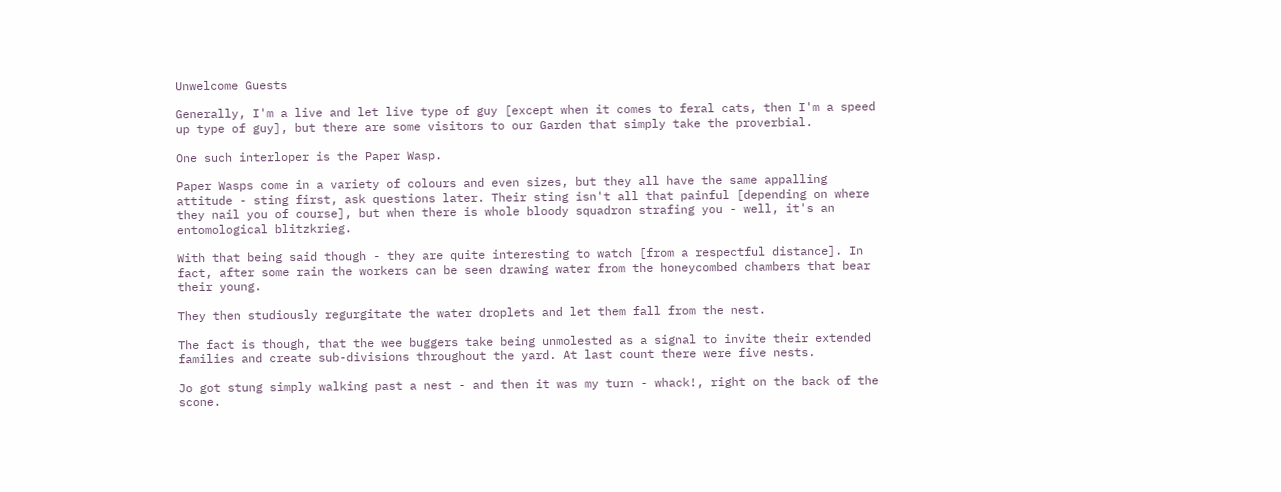Unwelcome Guests

Generally, I'm a live and let live type of guy [except when it comes to feral cats, then I'm a speed up type of guy], but there are some visitors to our Garden that simply take the proverbial.

One such interloper is the Paper Wasp.

Paper Wasps come in a variety of colours and even sizes, but they all have the same appalling attitude - sting first, ask questions later. Their sting isn't all that painful [depending on where they nail you of course], but when there is whole bloody squadron strafing you - well, it's an entomological blitzkrieg.

With that being said though - they are quite interesting to watch [from a respectful distance]. In fact, after some rain the workers can be seen drawing water from the honeycombed chambers that bear their young.

They then studiously regurgitate the water droplets and let them fall from the nest.

The fact is though, that the wee buggers take being unmolested as a signal to invite their extended families and create sub-divisions throughout the yard. At last count there were five nests.

Jo got stung simply walking past a nest - and then it was my turn - whack!, right on the back of the scone.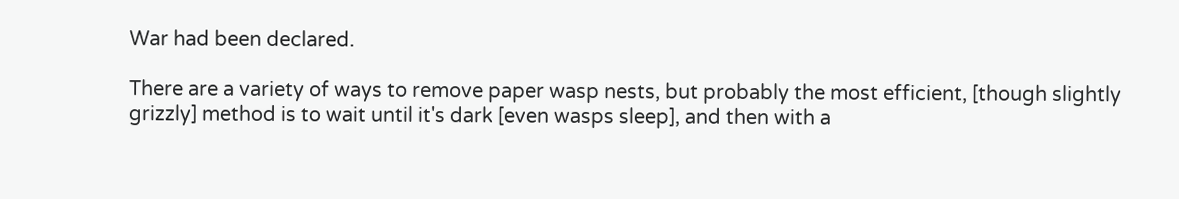War had been declared.

There are a variety of ways to remove paper wasp nests, but probably the most efficient, [though slightly grizzly] method is to wait until it's dark [even wasps sleep], and then with a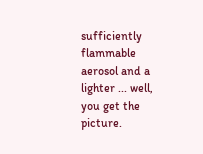sufficiently flammable aerosol and a lighter ... well, you get the picture.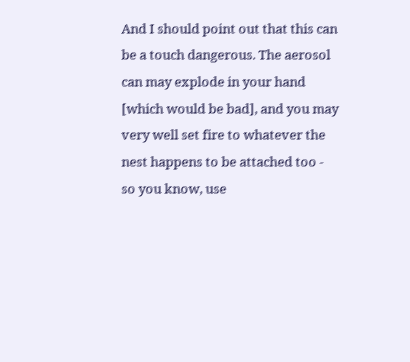And I should point out that this can be a touch dangerous. The aerosol can may explode in your hand [which would be bad], and you may very well set fire to whatever the nest happens to be attached too - so you know, use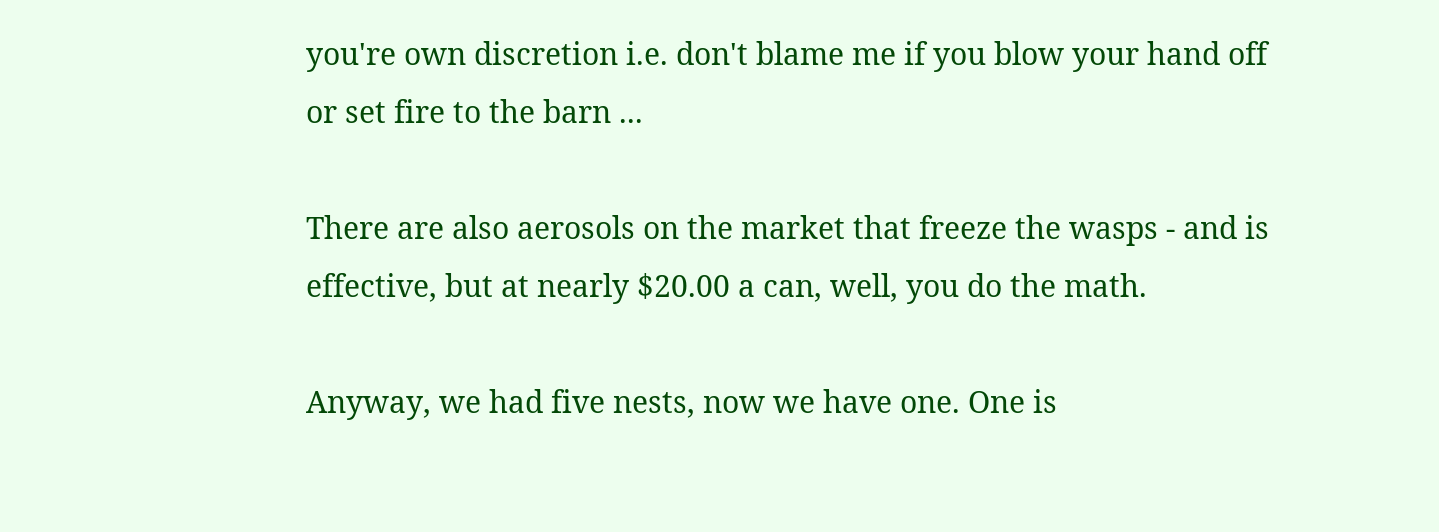you're own discretion i.e. don't blame me if you blow your hand off or set fire to the barn ...

There are also aerosols on the market that freeze the wasps - and is effective, but at nearly $20.00 a can, well, you do the math.

Anyway, we had five nests, now we have one. One is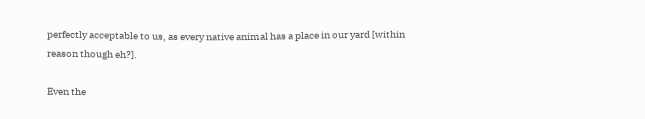perfectly acceptable to us, as every native animal has a place in our yard [within reason though eh?].

Even the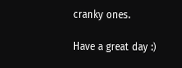cranky ones.

Have a great day :)